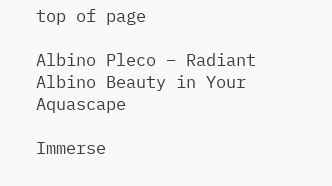top of page

Albino Pleco – Radiant Albino Beauty in Your Aquascape

Immerse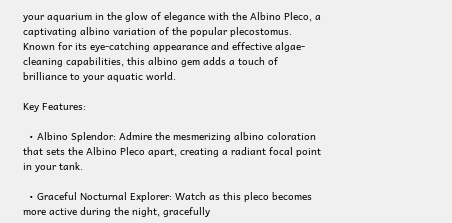your aquarium in the glow of elegance with the Albino Pleco, a captivating albino variation of the popular plecostomus. Known for its eye-catching appearance and effective algae-cleaning capabilities, this albino gem adds a touch of brilliance to your aquatic world.

Key Features:

  • Albino Splendor: Admire the mesmerizing albino coloration that sets the Albino Pleco apart, creating a radiant focal point in your tank.

  • Graceful Nocturnal Explorer: Watch as this pleco becomes more active during the night, gracefully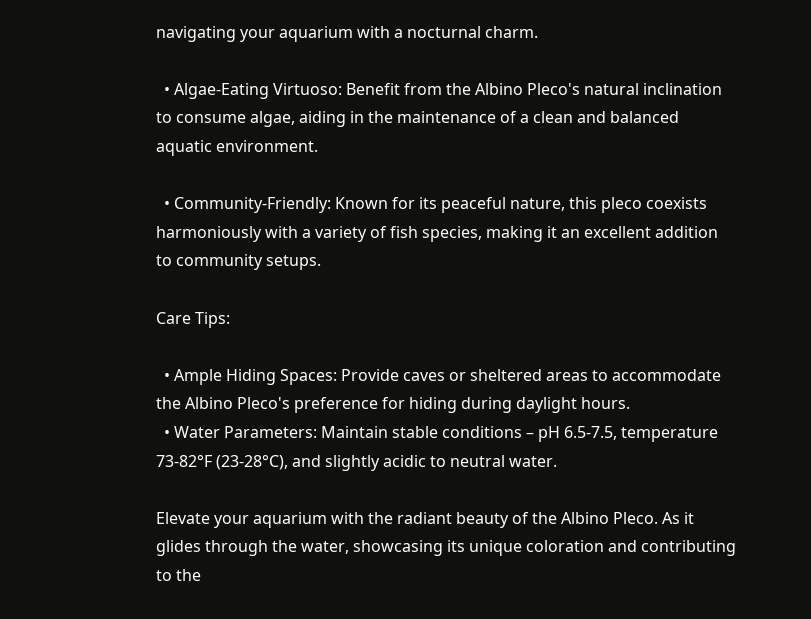navigating your aquarium with a nocturnal charm.

  • Algae-Eating Virtuoso: Benefit from the Albino Pleco's natural inclination to consume algae, aiding in the maintenance of a clean and balanced aquatic environment.

  • Community-Friendly: Known for its peaceful nature, this pleco coexists harmoniously with a variety of fish species, making it an excellent addition to community setups.

Care Tips:

  • Ample Hiding Spaces: Provide caves or sheltered areas to accommodate the Albino Pleco's preference for hiding during daylight hours.
  • Water Parameters: Maintain stable conditions – pH 6.5-7.5, temperature 73-82°F (23-28°C), and slightly acidic to neutral water.

Elevate your aquarium with the radiant beauty of the Albino Pleco. As it glides through the water, showcasing its unique coloration and contributing to the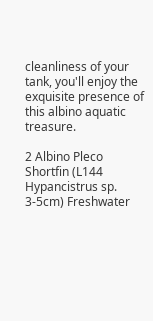cleanliness of your tank, you'll enjoy the exquisite presence of this albino aquatic treasure.

2 Albino Pleco Shortfin (L144 Hypancistrus sp. 3-5cm) Freshwater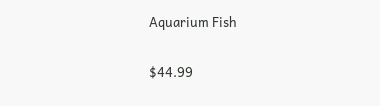Aquarium Fish

$44.99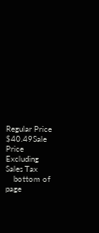Regular Price
$40.49Sale Price
Excluding Sales Tax
    bottom of page